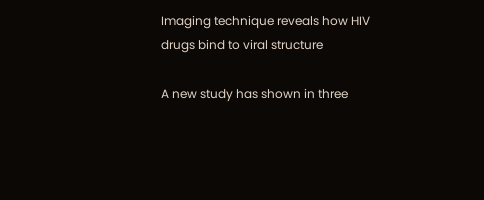Imaging technique reveals how HIV drugs bind to viral structure

A new study has shown in three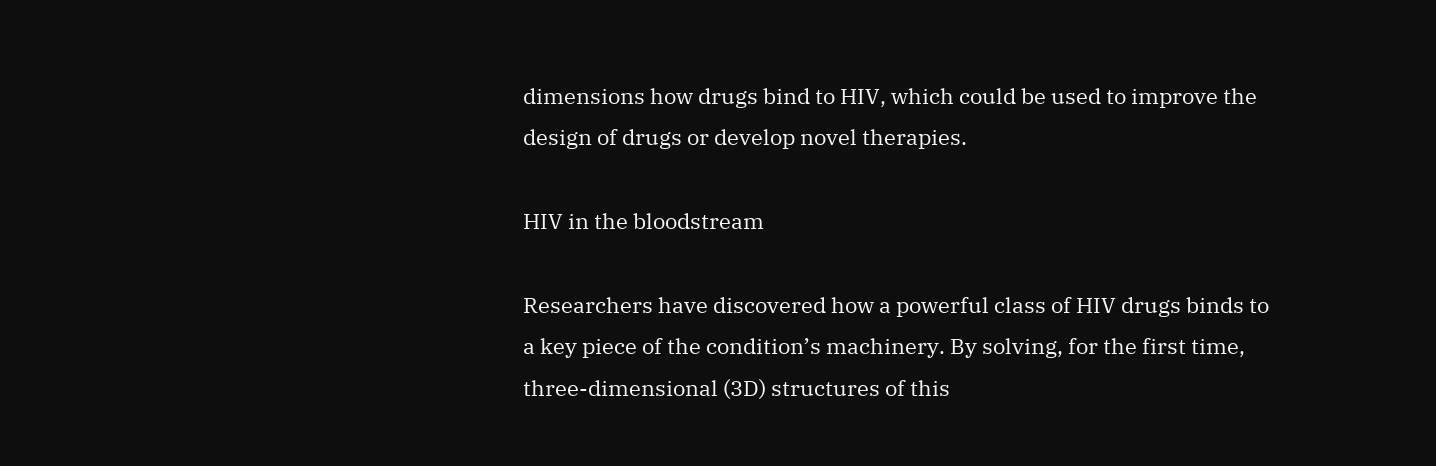dimensions how drugs bind to HIV, which could be used to improve the design of drugs or develop novel therapies.

HIV in the bloodstream

Researchers have discovered how a powerful class of HIV drugs binds to a key piece of the condition’s machinery. By solving, for the first time, three-dimensional (3D) structures of this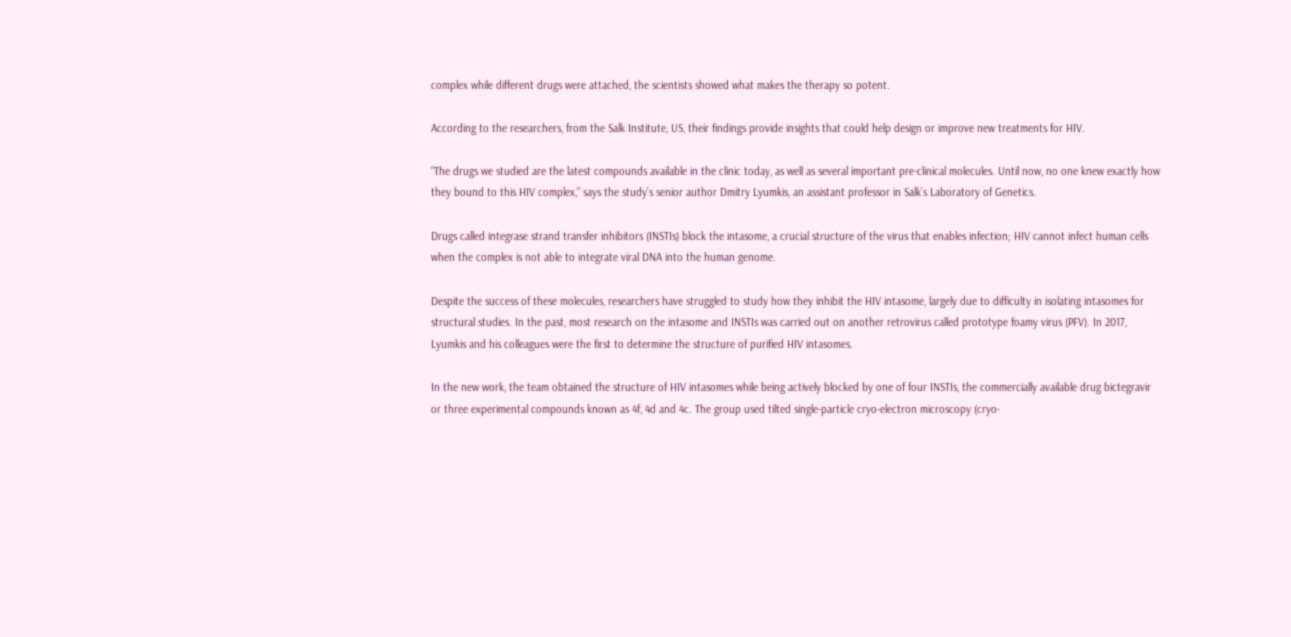complex while different drugs were attached, the scientists showed what makes the therapy so potent.

According to the researchers, from the Salk Institute, US, their findings provide insights that could help design or improve new treatments for HIV.

“The drugs we studied are the latest compounds available in the clinic today, as well as several important pre-clinical molecules. Until now, no one knew exactly how they bound to this HIV complex,” says the study’s senior author Dmitry Lyumkis, an assistant professor in Salk’s Laboratory of Genetics.

Drugs called integrase strand transfer inhibitors (INSTIs) block the intasome, a crucial structure of the virus that enables infection; HIV cannot infect human cells when the complex is not able to integrate viral DNA into the human genome.

Despite the success of these molecules, researchers have struggled to study how they inhibit the HIV intasome, largely due to difficulty in isolating intasomes for structural studies. In the past, most research on the intasome and INSTIs was carried out on another retrovirus called prototype foamy virus (PFV). In 2017, Lyumkis and his colleagues were the first to determine the structure of purified HIV intasomes.

In the new work, the team obtained the structure of HIV intasomes while being actively blocked by one of four INSTIs, the commercially available drug bictegravir or three experimental compounds known as 4f, 4d and 4c. The group used tilted single-particle cryo-electron microscopy (cryo-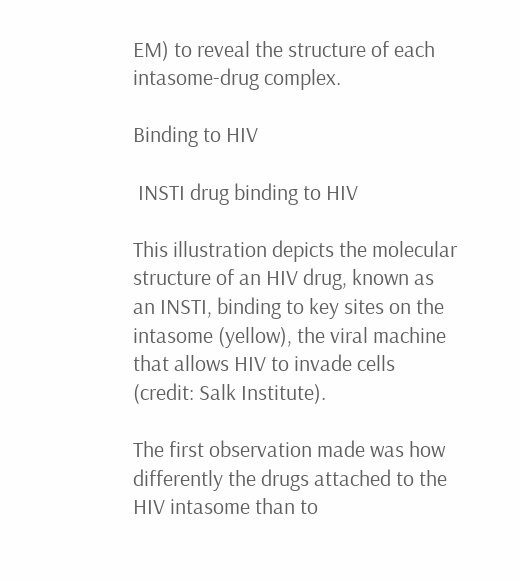EM) to reveal the structure of each intasome-drug complex.

Binding to HIV

 INSTI drug binding to HIV

This illustration depicts the molecular structure of an HIV drug, known as an INSTI, binding to key sites on the intasome (yellow), the viral machine that allows HIV to invade cells (credit: Salk Institute).

The first observation made was how differently the drugs attached to the HIV intasome than to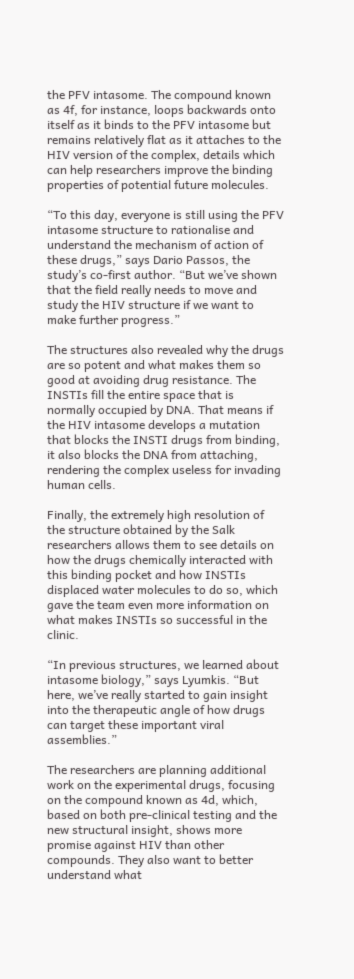the PFV intasome. The compound known as 4f, for instance, loops backwards onto itself as it binds to the PFV intasome but remains relatively flat as it attaches to the HIV version of the complex, details which can help researchers improve the binding properties of potential future molecules.

“To this day, everyone is still using the PFV intasome structure to rationalise and understand the mechanism of action of these drugs,” says Dario Passos, the study’s co-first author. “But we’ve shown that the field really needs to move and study the HIV structure if we want to make further progress.”

The structures also revealed why the drugs are so potent and what makes them so good at avoiding drug resistance. The INSTIs fill the entire space that is normally occupied by DNA. That means if the HIV intasome develops a mutation that blocks the INSTI drugs from binding, it also blocks the DNA from attaching, rendering the complex useless for invading human cells.

Finally, the extremely high resolution of the structure obtained by the Salk researchers allows them to see details on how the drugs chemically interacted with this binding pocket and how INSTIs displaced water molecules to do so, which gave the team even more information on what makes INSTIs so successful in the clinic.

“In previous structures, we learned about intasome biology,” says Lyumkis. “But here, we’ve really started to gain insight into the therapeutic angle of how drugs can target these important viral assemblies.”

The researchers are planning additional work on the experimental drugs, focusing on the compound known as 4d, which, based on both pre-clinical testing and the new structural insight, shows more promise against HIV than other compounds. They also want to better understand what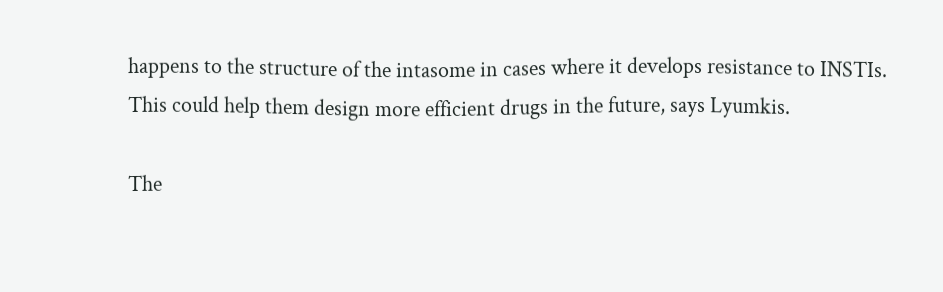happens to the structure of the intasome in cases where it develops resistance to INSTIs. This could help them design more efficient drugs in the future, says Lyumkis.

The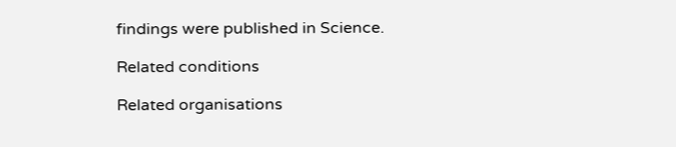findings were published in Science.

Related conditions

Related organisations